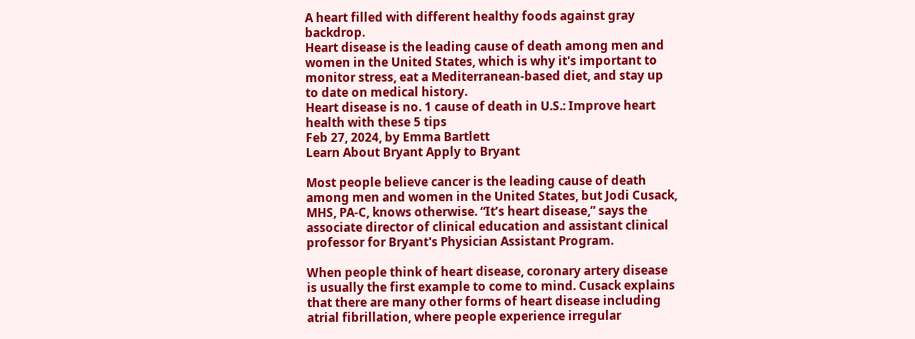A heart filled with different healthy foods against gray backdrop.
Heart disease is the leading cause of death among men and women in the United States, which is why it's important to monitor stress, eat a Mediterranean-based diet, and stay up to date on medical history.
Heart disease is no. 1 cause of death in U.S.: Improve heart health with these 5 tips
Feb 27, 2024, by Emma Bartlett
Learn About Bryant Apply to Bryant

Most people believe cancer is the leading cause of death among men and women in the United States, but Jodi Cusack, MHS, PA-C, knows otherwise. “It’s heart disease,” says the associate director of clinical education and assistant clinical professor for Bryant's Physician Assistant Program.

When people think of heart disease, coronary artery disease is usually the first example to come to mind. Cusack explains that there are many other forms of heart disease including atrial fibrillation, where people experience irregular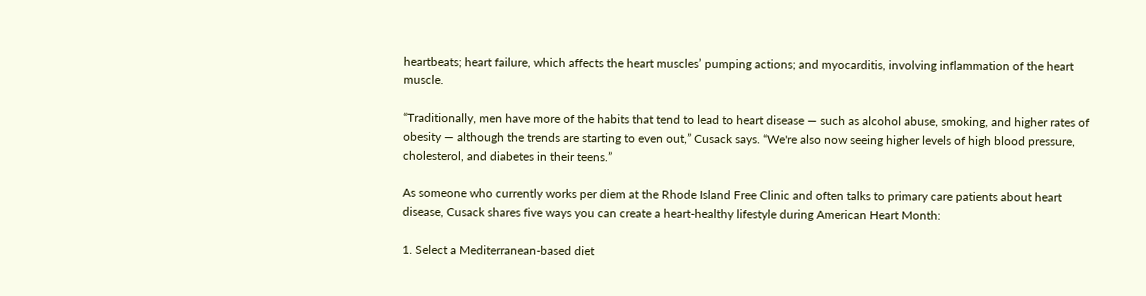heartbeats; heart failure, which affects the heart muscles’ pumping actions; and myocarditis, involving inflammation of the heart muscle.

“Traditionally, men have more of the habits that tend to lead to heart disease — such as alcohol abuse, smoking, and higher rates of obesity — although the trends are starting to even out,” Cusack says. “We're also now seeing higher levels of high blood pressure, cholesterol, and diabetes in their teens.”

As someone who currently works per diem at the Rhode Island Free Clinic and often talks to primary care patients about heart disease, Cusack shares five ways you can create a heart-healthy lifestyle during American Heart Month:

1. Select a Mediterranean-based diet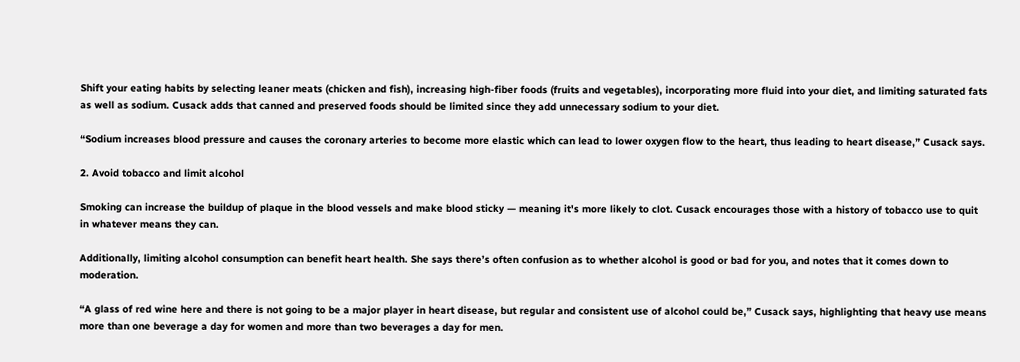Shift your eating habits by selecting leaner meats (chicken and fish), increasing high-fiber foods (fruits and vegetables), incorporating more fluid into your diet, and limiting saturated fats as well as sodium. Cusack adds that canned and preserved foods should be limited since they add unnecessary sodium to your diet.

“Sodium increases blood pressure and causes the coronary arteries to become more elastic which can lead to lower oxygen flow to the heart, thus leading to heart disease,” Cusack says.

2. Avoid tobacco and limit alcohol

Smoking can increase the buildup of plaque in the blood vessels and make blood sticky — meaning it's more likely to clot. Cusack encourages those with a history of tobacco use to quit in whatever means they can.

Additionally, limiting alcohol consumption can benefit heart health. She says there’s often confusion as to whether alcohol is good or bad for you, and notes that it comes down to moderation.

“A glass of red wine here and there is not going to be a major player in heart disease, but regular and consistent use of alcohol could be,” Cusack says, highlighting that heavy use means more than one beverage a day for women and more than two beverages a day for men.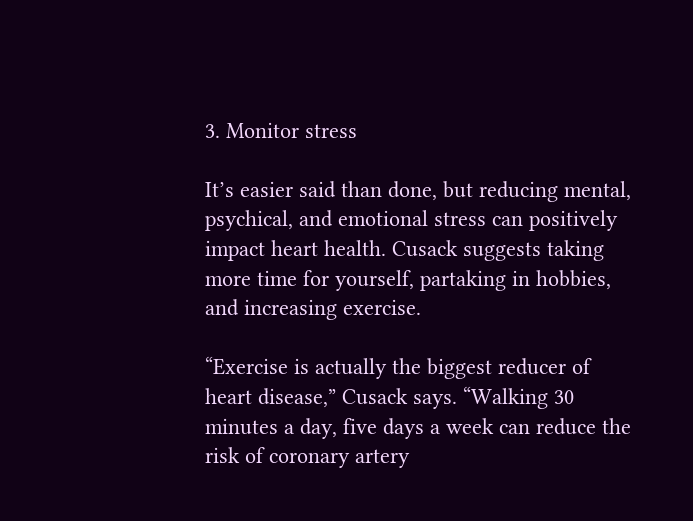3. Monitor stress

It’s easier said than done, but reducing mental, psychical, and emotional stress can positively impact heart health. Cusack suggests taking more time for yourself, partaking in hobbies, and increasing exercise.

“Exercise is actually the biggest reducer of heart disease,” Cusack says. “Walking 30 minutes a day, five days a week can reduce the risk of coronary artery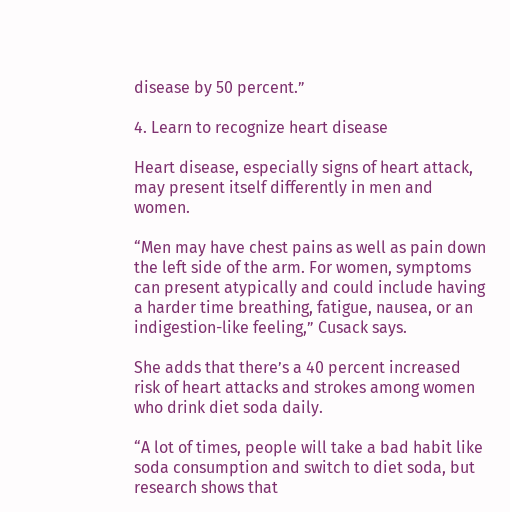disease by 50 percent.”

4. Learn to recognize heart disease

Heart disease, especially signs of heart attack, may present itself differently in men and women.

“Men may have chest pains as well as pain down the left side of the arm. For women, symptoms can present atypically and could include having a harder time breathing, fatigue, nausea, or an indigestion-like feeling,” Cusack says.

She adds that there’s a 40 percent increased risk of heart attacks and strokes among women who drink diet soda daily.

“A lot of times, people will take a bad habit like soda consumption and switch to diet soda, but research shows that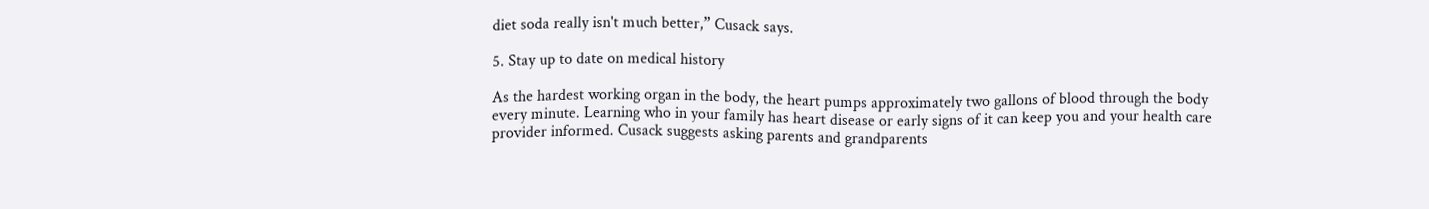diet soda really isn't much better,” Cusack says.

5. Stay up to date on medical history

As the hardest working organ in the body, the heart pumps approximately two gallons of blood through the body every minute. Learning who in your family has heart disease or early signs of it can keep you and your health care provider informed. Cusack suggests asking parents and grandparents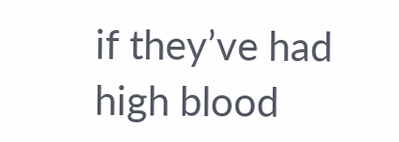if they’ve had high blood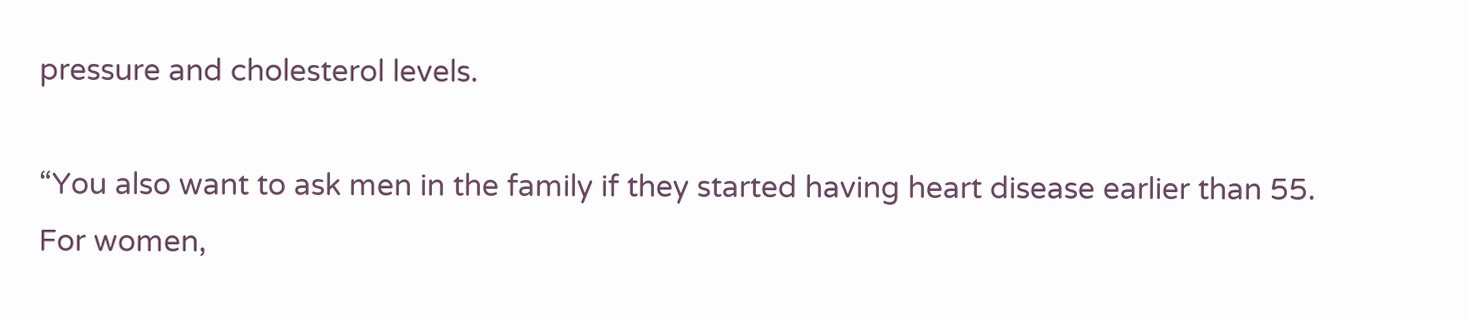pressure and cholesterol levels.

“You also want to ask men in the family if they started having heart disease earlier than 55. For women,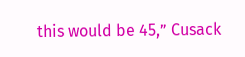this would be 45,” Cusack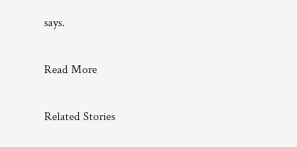says.

Read More

Related Stories